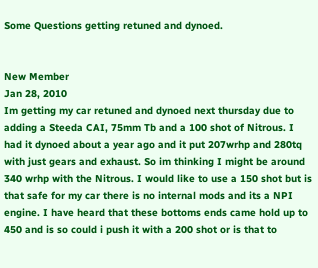Some Questions getting retuned and dynoed.


New Member
Jan 28, 2010
Im getting my car retuned and dynoed next thursday due to adding a Steeda CAI, 75mm Tb and a 100 shot of Nitrous. I had it dynoed about a year ago and it put 207wrhp and 280tq with just gears and exhaust. So im thinking I might be around 340 wrhp with the Nitrous. I would like to use a 150 shot but is that safe for my car there is no internal mods and its a NPI engine. I have heard that these bottoms ends came hold up to 450 and is so could i push it with a 200 shot or is that to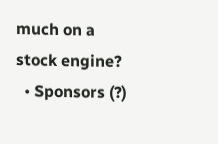much on a stock engine?
  • Sponsors (?)